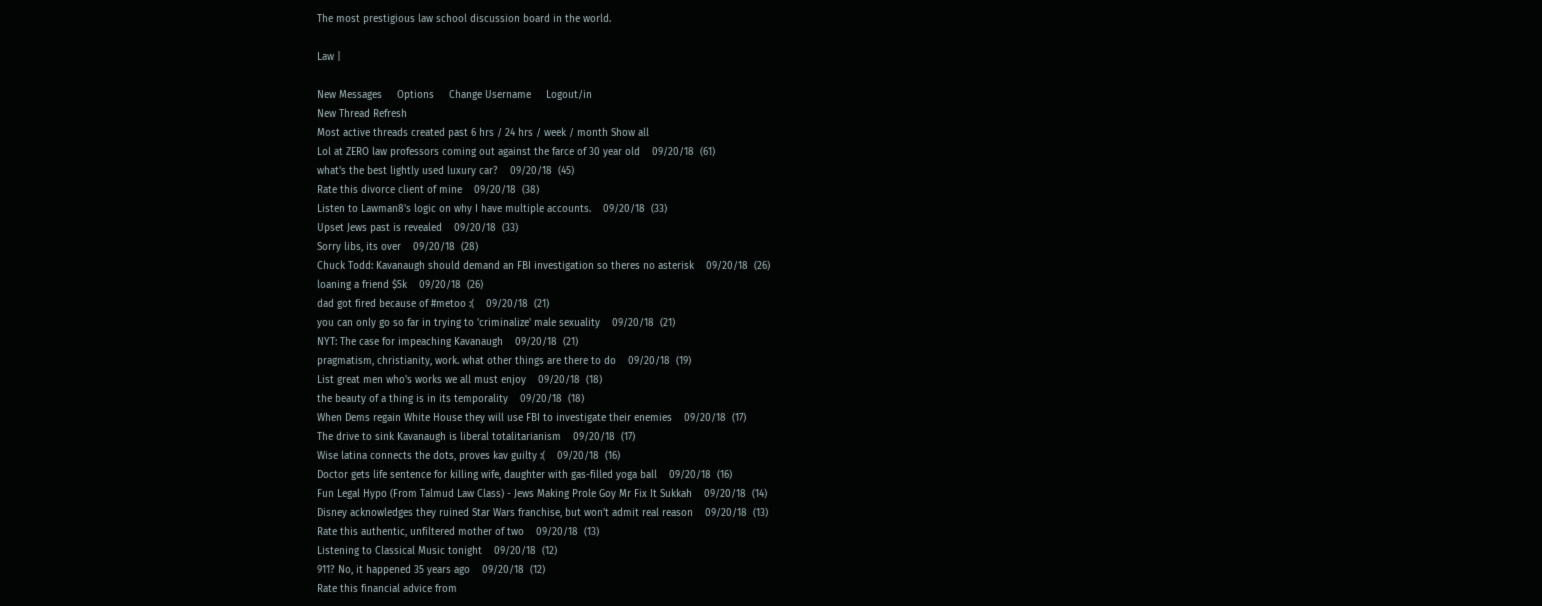The most prestigious law school discussion board in the world.

Law |

New Messages     Options     Change Username     Logout/in
New Thread Refresh
Most active threads created past 6 hrs / 24 hrs / week / month Show all
Lol at ZERO law professors coming out against the farce of 30 year old    09/20/18  (61)
what's the best lightly used luxury car?    09/20/18  (45)
Rate this divorce client of mine    09/20/18  (38)
Listen to Lawman8's logic on why I have multiple accounts.    09/20/18  (33)
Upset Jews past is revealed    09/20/18  (33)
Sorry libs, its over    09/20/18  (28)
Chuck Todd: Kavanaugh should demand an FBI investigation so theres no asterisk    09/20/18  (26)
loaning a friend $5k    09/20/18  (26)
dad got fired because of #metoo :(    09/20/18  (21)
you can only go so far in trying to 'criminalize' male sexuality    09/20/18  (21)
NYT: The case for impeaching Kavanaugh    09/20/18  (21)
pragmatism, christianity, work. what other things are there to do    09/20/18  (19)
List great men who's works we all must enjoy    09/20/18  (18)
the beauty of a thing is in its temporality    09/20/18  (18)
When Dems regain White House they will use FBI to investigate their enemies    09/20/18  (17)
The drive to sink Kavanaugh is liberal totalitarianism    09/20/18  (17)
Wise latina connects the dots, proves kav guilty :(    09/20/18  (16)
Doctor gets life sentence for killing wife, daughter with gas-filled yoga ball    09/20/18  (16)
Fun Legal Hypo (From Talmud Law Class) - Jews Making Prole Goy Mr Fix It Sukkah    09/20/18  (14)
Disney acknowledges they ruined Star Wars franchise, but won't admit real reason    09/20/18  (13)
Rate this authentic, unfiltered mother of two    09/20/18  (13)
Listening to Classical Music tonight    09/20/18  (12)
911? No, it happened 35 years ago    09/20/18  (12)
Rate this financial advice from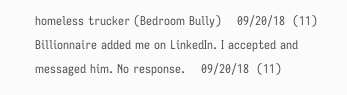homeless trucker (Bedroom Bully)    09/20/18  (11)
Billionnaire added me on LinkedIn. I accepted and messaged him. No response.    09/20/18  (11)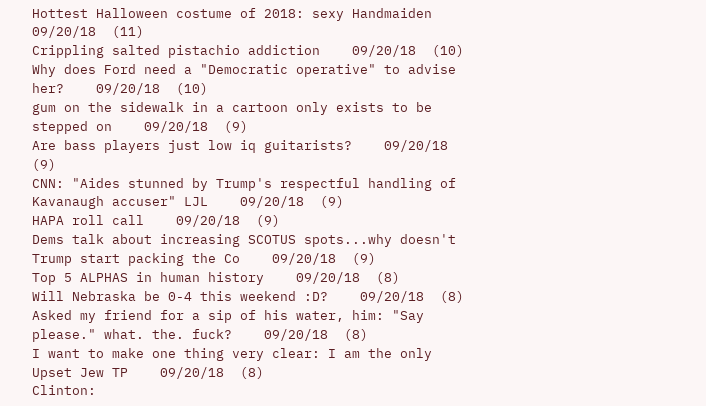Hottest Halloween costume of 2018: sexy Handmaiden    09/20/18  (11)
Crippling salted pistachio addiction    09/20/18  (10)
Why does Ford need a "Democratic operative" to advise her?    09/20/18  (10)
gum on the sidewalk in a cartoon only exists to be stepped on    09/20/18  (9)
Are bass players just low iq guitarists?    09/20/18  (9)
CNN: "Aides stunned by Trump's respectful handling of Kavanaugh accuser" LJL    09/20/18  (9)
HAPA roll call    09/20/18  (9)
Dems talk about increasing SCOTUS spots...why doesn't Trump start packing the Co    09/20/18  (9)
Top 5 ALPHAS in human history    09/20/18  (8)
Will Nebraska be 0-4 this weekend :D?    09/20/18  (8)
Asked my friend for a sip of his water, him: "Say please." what. the. fuck?    09/20/18  (8)
I want to make one thing very clear: I am the only Upset Jew TP    09/20/18  (8)
Clinton: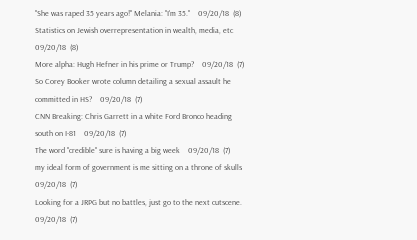"She was raped 35 years ago!" Melania: "I'm 35."    09/20/18  (8)
Statistics on Jewish overrepresentation in wealth, media, etc    09/20/18  (8)
More alpha: Hugh Hefner in his prime or Trump?    09/20/18  (7)
So Corey Booker wrote column detailing a sexual assault he committed in HS?    09/20/18  (7)
CNN Breaking: Chris Garrett in a white Ford Bronco heading south on I-81    09/20/18  (7)
The word "credible" sure is having a big week    09/20/18  (7)
my ideal form of government is me sitting on a throne of skulls    09/20/18  (7)
Looking for a JRPG but no battles, just go to the next cutscene.    09/20/18  (7)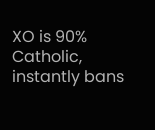XO is 90% Catholic, instantly bans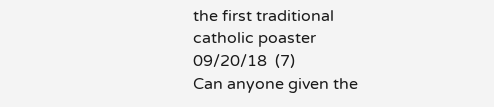the first traditional catholic poaster    09/20/18  (7)
Can anyone given the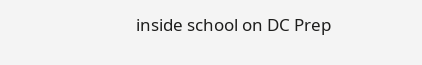inside school on DC Prep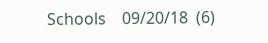Schools    09/20/18  (6)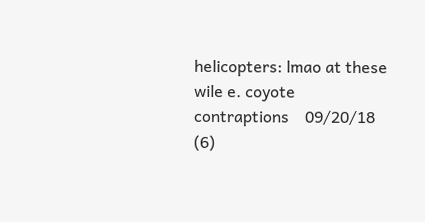helicopters: lmao at these wile e. coyote contraptions    09/20/18  (6)